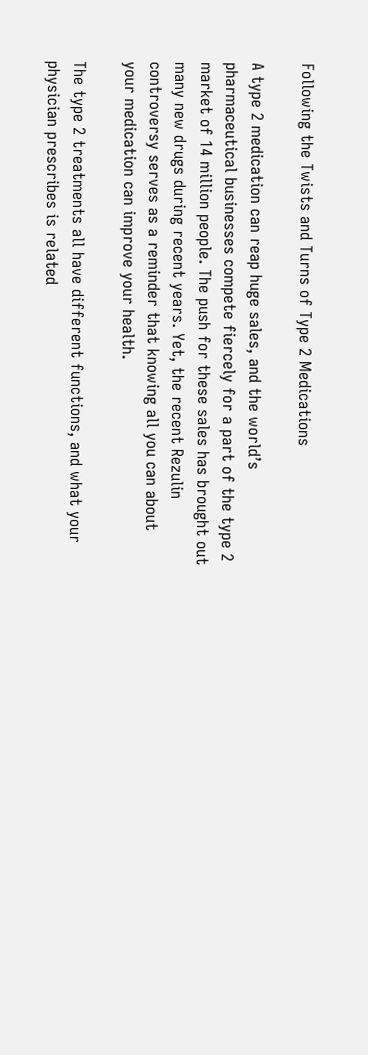Following the Twists and Turns of Type 2 Medications

A type 2 medication can reap huge sales, and the world’s pharmaceutical businesses compete fiercely for a part of the type 2 market of 14 million people. The push for these sales has brought out many new drugs during recent years. Yet, the recent Rezulin controversy serves as a reminder that knowing all you can about your medication can improve your health.

The type 2 treatments all have different functions, and what your physician prescribes is related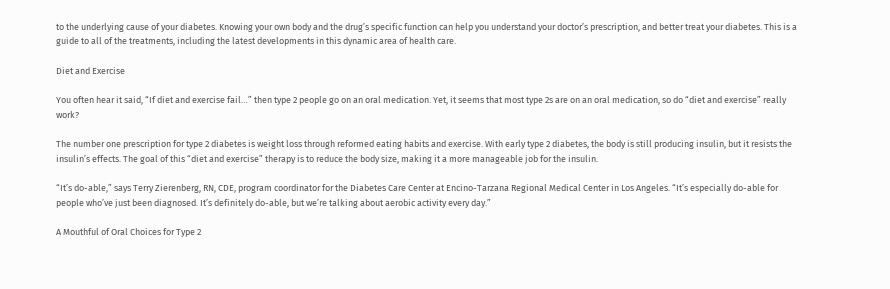to the underlying cause of your diabetes. Knowing your own body and the drug’s specific function can help you understand your doctor’s prescription, and better treat your diabetes. This is a guide to all of the treatments, including the latest developments in this dynamic area of health care.

Diet and Exercise

You often hear it said, “If diet and exercise fail…” then type 2 people go on an oral medication. Yet, it seems that most type 2s are on an oral medication, so do “diet and exercise” really work?

The number one prescription for type 2 diabetes is weight loss through reformed eating habits and exercise. With early type 2 diabetes, the body is still producing insulin, but it resists the insulin’s effects. The goal of this “diet and exercise” therapy is to reduce the body size, making it a more manageable job for the insulin.

“It’s do-able,” says Terry Zierenberg, RN, CDE, program coordinator for the Diabetes Care Center at Encino-Tarzana Regional Medical Center in Los Angeles. “It’s especially do-able for people who’ve just been diagnosed. It’s definitely do-able, but we’re talking about aerobic activity every day.”

A Mouthful of Oral Choices for Type 2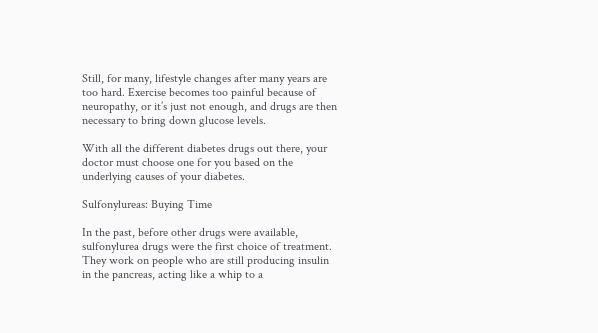Still, for many, lifestyle changes after many years are too hard. Exercise becomes too painful because of neuropathy, or it’s just not enough, and drugs are then necessary to bring down glucose levels.

With all the different diabetes drugs out there, your doctor must choose one for you based on the underlying causes of your diabetes.

Sulfonylureas: Buying Time

In the past, before other drugs were available, sulfonylurea drugs were the first choice of treatment. They work on people who are still producing insulin in the pancreas, acting like a whip to a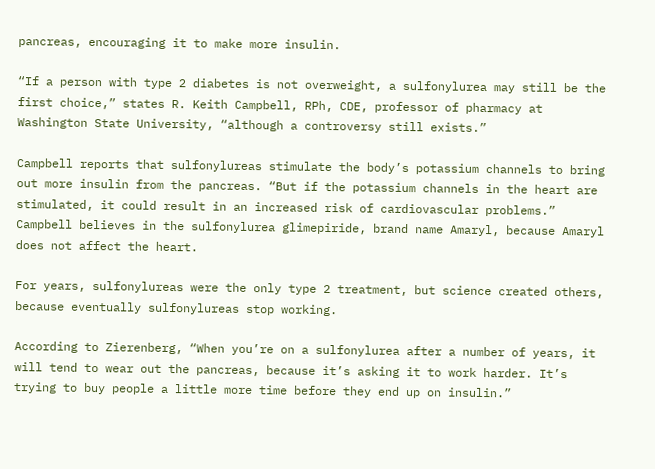pancreas, encouraging it to make more insulin.

“If a person with type 2 diabetes is not overweight, a sulfonylurea may still be the first choice,” states R. Keith Campbell, RPh, CDE, professor of pharmacy at Washington State University, “although a controversy still exists.”

Campbell reports that sulfonylureas stimulate the body’s potassium channels to bring out more insulin from the pancreas. “But if the potassium channels in the heart are stimulated, it could result in an increased risk of cardiovascular problems.” Campbell believes in the sulfonylurea glimepiride, brand name Amaryl, because Amaryl does not affect the heart.

For years, sulfonylureas were the only type 2 treatment, but science created others, because eventually sulfonylureas stop working.

According to Zierenberg, “When you’re on a sulfonylurea after a number of years, it will tend to wear out the pancreas, because it’s asking it to work harder. It’s trying to buy people a little more time before they end up on insulin.”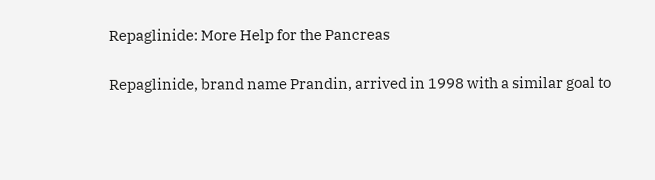Repaglinide: More Help for the Pancreas

Repaglinide, brand name Prandin, arrived in 1998 with a similar goal to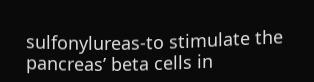sulfonylureas-to stimulate the pancreas’ beta cells in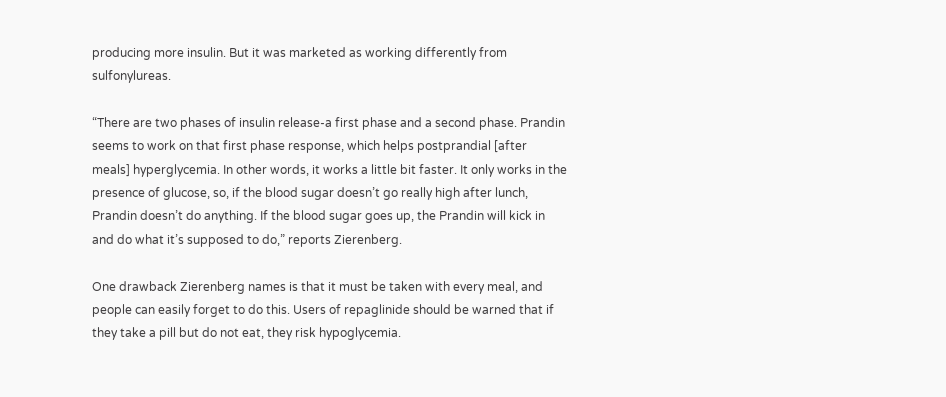producing more insulin. But it was marketed as working differently from sulfonylureas.

“There are two phases of insulin release-a first phase and a second phase. Prandin seems to work on that first phase response, which helps postprandial [after meals] hyperglycemia. In other words, it works a little bit faster. It only works in the presence of glucose, so, if the blood sugar doesn’t go really high after lunch, Prandin doesn’t do anything. If the blood sugar goes up, the Prandin will kick in and do what it’s supposed to do,” reports Zierenberg.

One drawback Zierenberg names is that it must be taken with every meal, and people can easily forget to do this. Users of repaglinide should be warned that if they take a pill but do not eat, they risk hypoglycemia.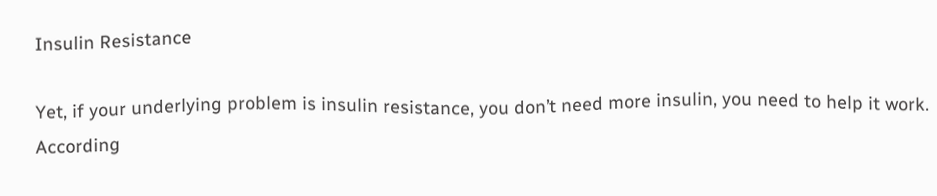Insulin Resistance

Yet, if your underlying problem is insulin resistance, you don’t need more insulin, you need to help it work. According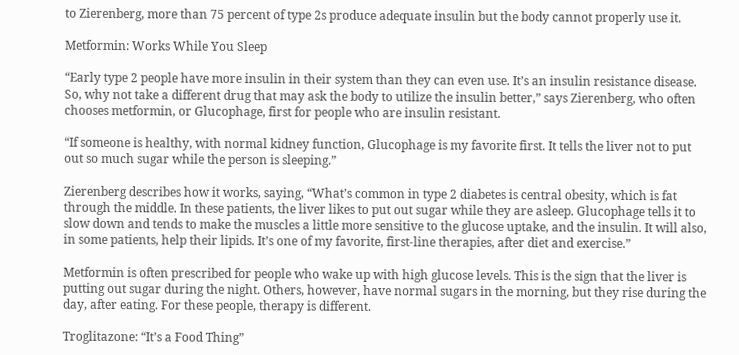to Zierenberg, more than 75 percent of type 2s produce adequate insulin but the body cannot properly use it.

Metformin: Works While You Sleep

“Early type 2 people have more insulin in their system than they can even use. It’s an insulin resistance disease. So, why not take a different drug that may ask the body to utilize the insulin better,” says Zierenberg, who often chooses metformin, or Glucophage, first for people who are insulin resistant.

“If someone is healthy, with normal kidney function, Glucophage is my favorite first. It tells the liver not to put out so much sugar while the person is sleeping.”

Zierenberg describes how it works, saying, “What’s common in type 2 diabetes is central obesity, which is fat through the middle. In these patients, the liver likes to put out sugar while they are asleep. Glucophage tells it to slow down and tends to make the muscles a little more sensitive to the glucose uptake, and the insulin. It will also, in some patients, help their lipids. It’s one of my favorite, first-line therapies, after diet and exercise.”

Metformin is often prescribed for people who wake up with high glucose levels. This is the sign that the liver is putting out sugar during the night. Others, however, have normal sugars in the morning, but they rise during the day, after eating. For these people, therapy is different.

Troglitazone: “It’s a Food Thing”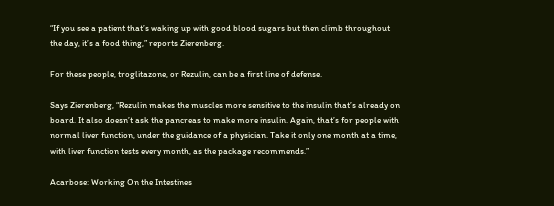“If you see a patient that’s waking up with good blood sugars but then climb throughout the day, it’s a food thing,” reports Zierenberg.

For these people, troglitazone, or Rezulin, can be a first line of defense.

Says Zierenberg, “Rezulin makes the muscles more sensitive to the insulin that’s already on board. It also doesn’t ask the pancreas to make more insulin. Again, that’s for people with normal liver function, under the guidance of a physician. Take it only one month at a time, with liver function tests every month, as the package recommends.”

Acarbose: Working On the Intestines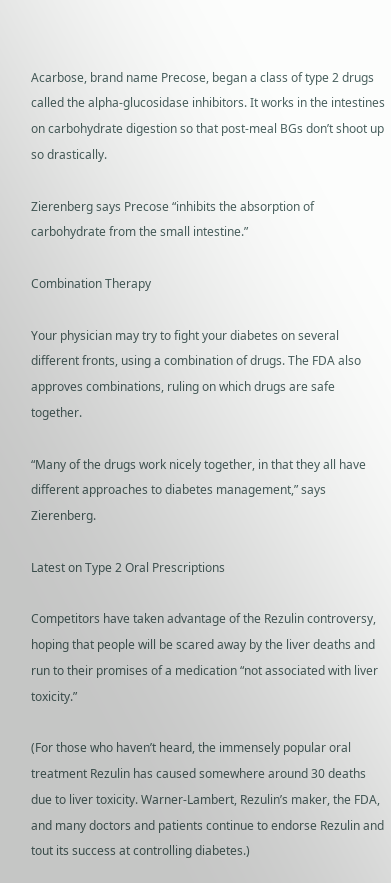Acarbose, brand name Precose, began a class of type 2 drugs called the alpha-glucosidase inhibitors. It works in the intestines on carbohydrate digestion so that post-meal BGs don’t shoot up so drastically.

Zierenberg says Precose “inhibits the absorption of carbohydrate from the small intestine.”

Combination Therapy

Your physician may try to fight your diabetes on several different fronts, using a combination of drugs. The FDA also approves combinations, ruling on which drugs are safe together.

“Many of the drugs work nicely together, in that they all have different approaches to diabetes management,” says Zierenberg.

Latest on Type 2 Oral Prescriptions

Competitors have taken advantage of the Rezulin controversy, hoping that people will be scared away by the liver deaths and run to their promises of a medication “not associated with liver toxicity.”

(For those who haven’t heard, the immensely popular oral treatment Rezulin has caused somewhere around 30 deaths due to liver toxicity. Warner-Lambert, Rezulin’s maker, the FDA, and many doctors and patients continue to endorse Rezulin and tout its success at controlling diabetes.)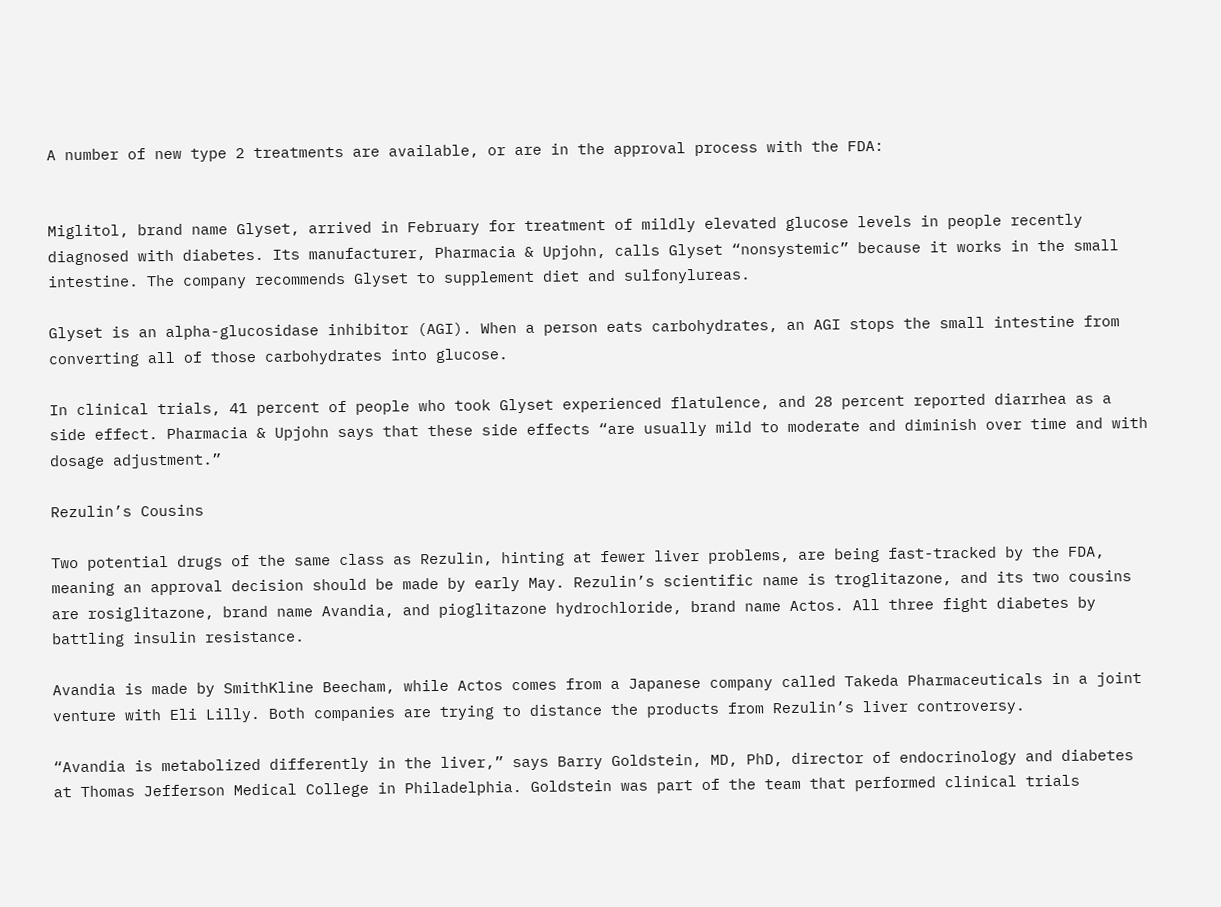A number of new type 2 treatments are available, or are in the approval process with the FDA:


Miglitol, brand name Glyset, arrived in February for treatment of mildly elevated glucose levels in people recently diagnosed with diabetes. Its manufacturer, Pharmacia & Upjohn, calls Glyset “nonsystemic” because it works in the small intestine. The company recommends Glyset to supplement diet and sulfonylureas.

Glyset is an alpha-glucosidase inhibitor (AGI). When a person eats carbohydrates, an AGI stops the small intestine from converting all of those carbohydrates into glucose.

In clinical trials, 41 percent of people who took Glyset experienced flatulence, and 28 percent reported diarrhea as a side effect. Pharmacia & Upjohn says that these side effects “are usually mild to moderate and diminish over time and with dosage adjustment.”

Rezulin’s Cousins

Two potential drugs of the same class as Rezulin, hinting at fewer liver problems, are being fast-tracked by the FDA, meaning an approval decision should be made by early May. Rezulin’s scientific name is troglitazone, and its two cousins are rosiglitazone, brand name Avandia, and pioglitazone hydrochloride, brand name Actos. All three fight diabetes by battling insulin resistance.

Avandia is made by SmithKline Beecham, while Actos comes from a Japanese company called Takeda Pharmaceuticals in a joint venture with Eli Lilly. Both companies are trying to distance the products from Rezulin’s liver controversy.

“Avandia is metabolized differently in the liver,” says Barry Goldstein, MD, PhD, director of endocrinology and diabetes at Thomas Jefferson Medical College in Philadelphia. Goldstein was part of the team that performed clinical trials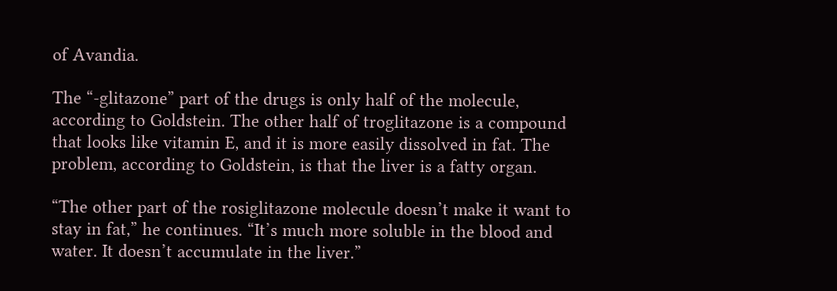of Avandia.

The “-glitazone” part of the drugs is only half of the molecule, according to Goldstein. The other half of troglitazone is a compound that looks like vitamin E, and it is more easily dissolved in fat. The problem, according to Goldstein, is that the liver is a fatty organ.

“The other part of the rosiglitazone molecule doesn’t make it want to stay in fat,” he continues. “It’s much more soluble in the blood and water. It doesn’t accumulate in the liver.”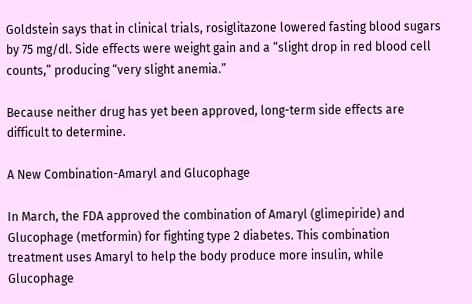Goldstein says that in clinical trials, rosiglitazone lowered fasting blood sugars by 75 mg/dl. Side effects were weight gain and a “slight drop in red blood cell counts,” producing “very slight anemia.”

Because neither drug has yet been approved, long-term side effects are difficult to determine.

A New Combination-Amaryl and Glucophage

In March, the FDA approved the combination of Amaryl (glimepiride) and Glucophage (metformin) for fighting type 2 diabetes. This combination treatment uses Amaryl to help the body produce more insulin, while Glucophage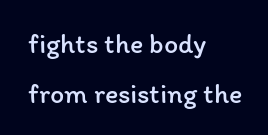fights the body from resisting the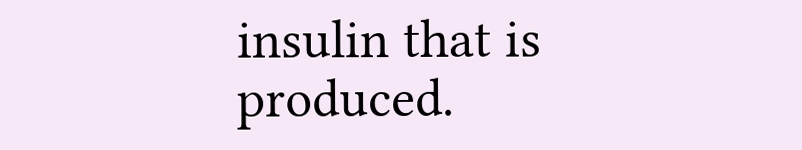insulin that is produced.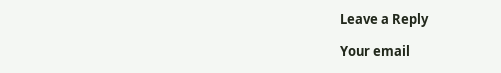Leave a Reply

Your email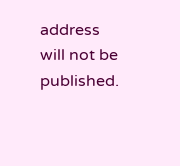address will not be published.